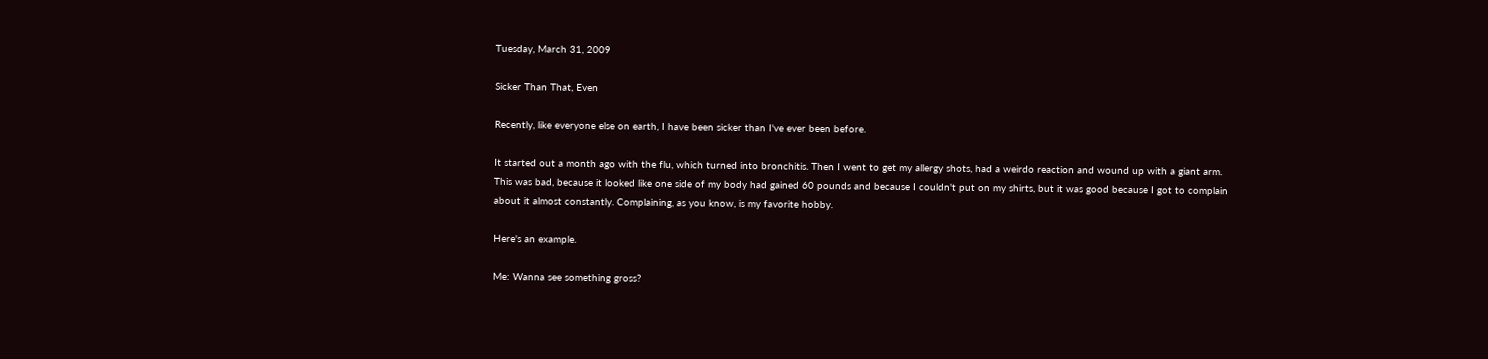Tuesday, March 31, 2009

Sicker Than That, Even

Recently, like everyone else on earth, I have been sicker than I've ever been before.

It started out a month ago with the flu, which turned into bronchitis. Then I went to get my allergy shots, had a weirdo reaction and wound up with a giant arm. This was bad, because it looked like one side of my body had gained 60 pounds and because I couldn't put on my shirts, but it was good because I got to complain about it almost constantly. Complaining, as you know, is my favorite hobby.

Here's an example.

Me: Wanna see something gross?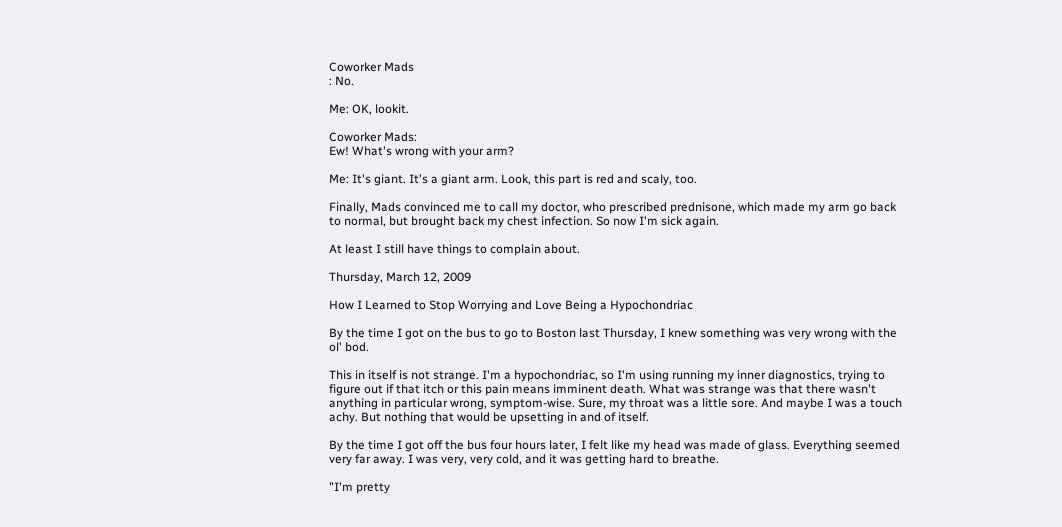Coworker Mads
: No.

Me: OK, lookit.

Coworker Mads:
Ew! What's wrong with your arm?

Me: It's giant. It's a giant arm. Look, this part is red and scaly, too.

Finally, Mads convinced me to call my doctor, who prescribed prednisone, which made my arm go back to normal, but brought back my chest infection. So now I'm sick again.

At least I still have things to complain about.

Thursday, March 12, 2009

How I Learned to Stop Worrying and Love Being a Hypochondriac

By the time I got on the bus to go to Boston last Thursday, I knew something was very wrong with the ol' bod.

This in itself is not strange. I'm a hypochondriac, so I'm using running my inner diagnostics, trying to figure out if that itch or this pain means imminent death. What was strange was that there wasn't anything in particular wrong, symptom-wise. Sure, my throat was a little sore. And maybe I was a touch achy. But nothing that would be upsetting in and of itself.

By the time I got off the bus four hours later, I felt like my head was made of glass. Everything seemed very far away. I was very, very cold, and it was getting hard to breathe.

"I'm pretty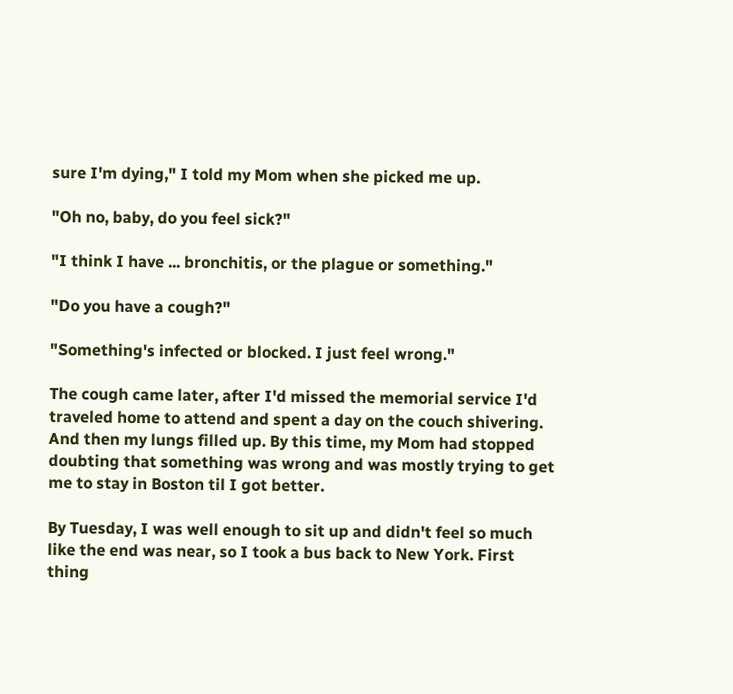sure I'm dying," I told my Mom when she picked me up.

"Oh no, baby, do you feel sick?"

"I think I have ... bronchitis, or the plague or something."

"Do you have a cough?"

"Something's infected or blocked. I just feel wrong."

The cough came later, after I'd missed the memorial service I'd traveled home to attend and spent a day on the couch shivering. And then my lungs filled up. By this time, my Mom had stopped doubting that something was wrong and was mostly trying to get me to stay in Boston til I got better.

By Tuesday, I was well enough to sit up and didn't feel so much like the end was near, so I took a bus back to New York. First thing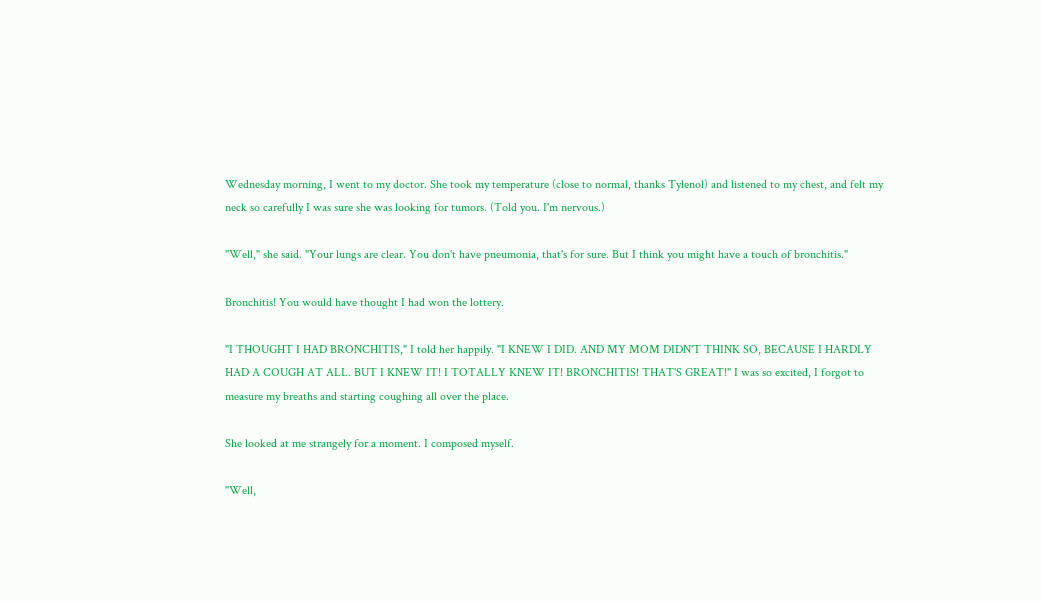Wednesday morning, I went to my doctor. She took my temperature (close to normal, thanks Tylenol) and listened to my chest, and felt my neck so carefully I was sure she was looking for tumors. (Told you. I'm nervous.)

"Well," she said. "Your lungs are clear. You don't have pneumonia, that's for sure. But I think you might have a touch of bronchitis."

Bronchitis! You would have thought I had won the lottery.

"I THOUGHT I HAD BRONCHITIS," I told her happily. "I KNEW I DID. AND MY MOM DIDN'T THINK SO, BECAUSE I HARDLY HAD A COUGH AT ALL. BUT I KNEW IT! I TOTALLY KNEW IT! BRONCHITIS! THAT'S GREAT!" I was so excited, I forgot to measure my breaths and starting coughing all over the place.

She looked at me strangely for a moment. I composed myself.

"Well,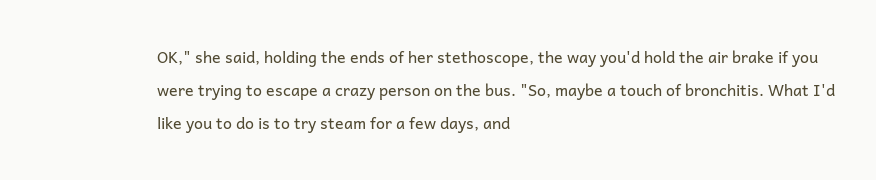OK," she said, holding the ends of her stethoscope, the way you'd hold the air brake if you were trying to escape a crazy person on the bus. "So, maybe a touch of bronchitis. What I'd like you to do is to try steam for a few days, and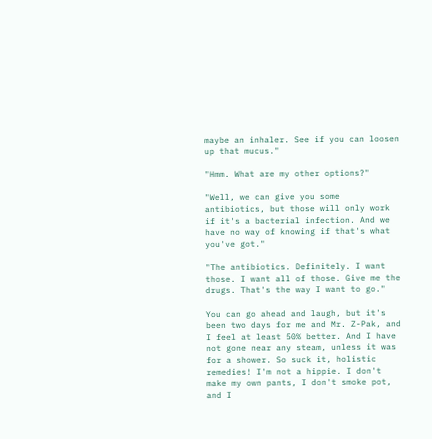maybe an inhaler. See if you can loosen up that mucus."

"Hmm. What are my other options?"

"Well, we can give you some antibiotics, but those will only work if it's a bacterial infection. And we have no way of knowing if that's what you've got."

"The antibiotics. Definitely. I want those. I want all of those. Give me the drugs. That's the way I want to go."

You can go ahead and laugh, but it's been two days for me and Mr. Z-Pak, and I feel at least 50% better. And I have not gone near any steam, unless it was for a shower. So suck it, holistic remedies! I'm not a hippie. I don't make my own pants, I don't smoke pot, and I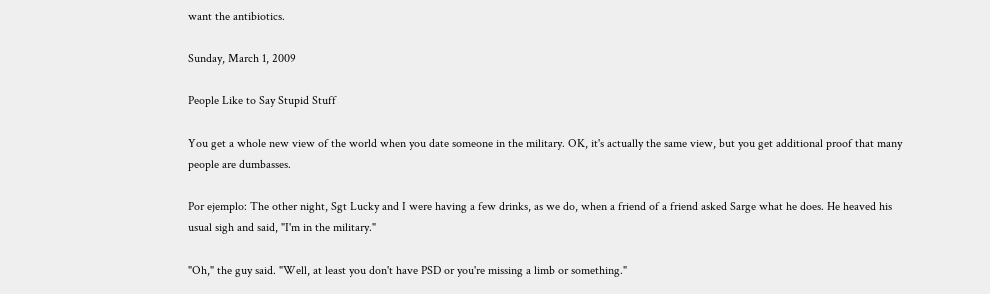want the antibiotics.

Sunday, March 1, 2009

People Like to Say Stupid Stuff

You get a whole new view of the world when you date someone in the military. OK, it's actually the same view, but you get additional proof that many people are dumbasses.

Por ejemplo: The other night, Sgt Lucky and I were having a few drinks, as we do, when a friend of a friend asked Sarge what he does. He heaved his usual sigh and said, "I'm in the military."

"Oh," the guy said. "Well, at least you don't have PSD or you're missing a limb or something."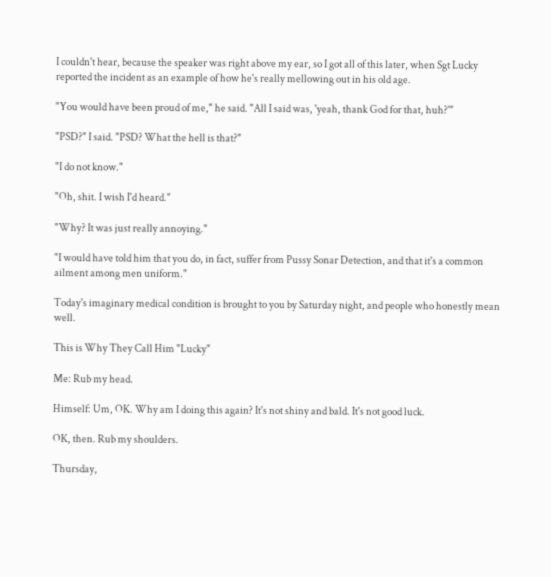I couldn't hear, because the speaker was right above my ear, so I got all of this later, when Sgt Lucky reported the incident as an example of how he's really mellowing out in his old age.

"You would have been proud of me," he said. "All I said was, 'yeah, thank God for that, huh?'"

"PSD?" I said. "PSD? What the hell is that?"

"I do not know."

"Oh, shit. I wish I'd heard."

"Why? It was just really annoying."

"I would have told him that you do, in fact, suffer from Pussy Sonar Detection, and that it's a common ailment among men uniform."

Today's imaginary medical condition is brought to you by Saturday night, and people who honestly mean well.

This is Why They Call Him "Lucky"

Me: Rub my head.

Himself: Um, OK. Why am I doing this again? It's not shiny and bald. It's not good luck.

OK, then. Rub my shoulders.

Thursday,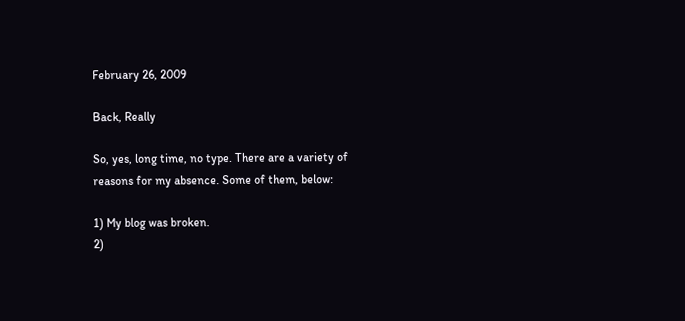February 26, 2009

Back, Really

So, yes, long time, no type. There are a variety of reasons for my absence. Some of them, below:

1) My blog was broken.
2)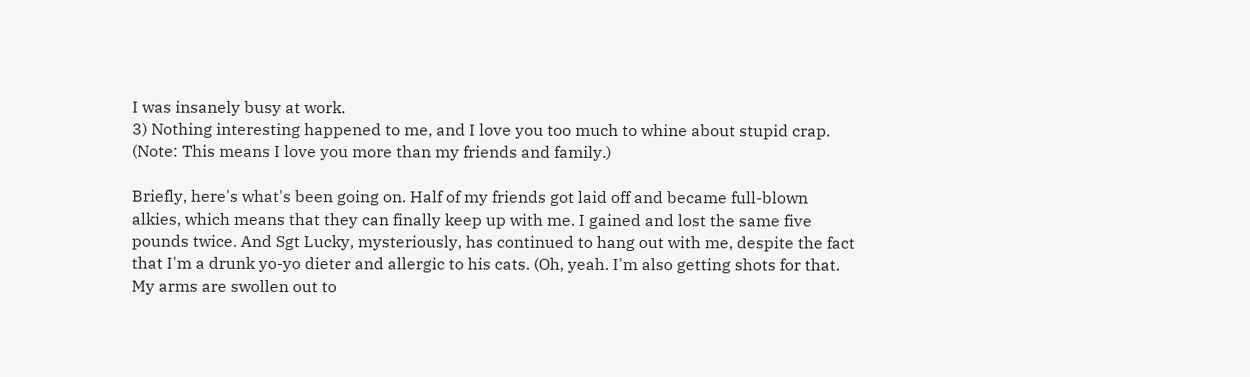I was insanely busy at work.
3) Nothing interesting happened to me, and I love you too much to whine about stupid crap. (Note: This means I love you more than my friends and family.)

Briefly, here's what's been going on. Half of my friends got laid off and became full-blown alkies, which means that they can finally keep up with me. I gained and lost the same five pounds twice. And Sgt Lucky, mysteriously, has continued to hang out with me, despite the fact that I'm a drunk yo-yo dieter and allergic to his cats. (Oh, yeah. I'm also getting shots for that. My arms are swollen out to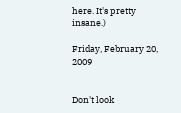here. It's pretty insane.)

Friday, February 20, 2009


Don't look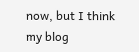now, but I think my blog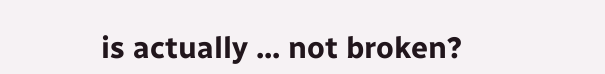is actually ... not broken?